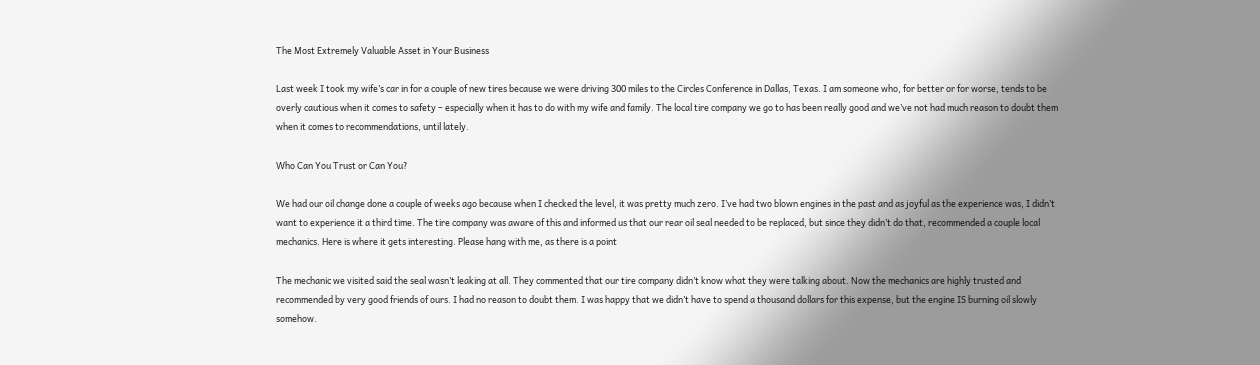The Most Extremely Valuable Asset in Your Business

Last week I took my wife’s car in for a couple of new tires because we were driving 300 miles to the Circles Conference in Dallas, Texas. I am someone who, for better or for worse, tends to be overly cautious when it comes to safety – especially when it has to do with my wife and family. The local tire company we go to has been really good and we’ve not had much reason to doubt them when it comes to recommendations, until lately.

Who Can You Trust or Can You?

We had our oil change done a couple of weeks ago because when I checked the level, it was pretty much zero. I’ve had two blown engines in the past and as joyful as the experience was, I didn’t want to experience it a third time. The tire company was aware of this and informed us that our rear oil seal needed to be replaced, but since they didn’t do that, recommended a couple local mechanics. Here is where it gets interesting. Please hang with me, as there is a point

The mechanic we visited said the seal wasn’t leaking at all. They commented that our tire company didn’t know what they were talking about. Now the mechanics are highly trusted and recommended by very good friends of ours. I had no reason to doubt them. I was happy that we didn’t have to spend a thousand dollars for this expense, but the engine IS burning oil slowly somehow.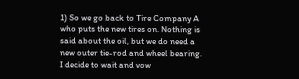1) So we go back to Tire Company A who puts the new tires on. Nothing is said about the oil, but we do need a new outer tie-rod and wheel bearing. I decide to wait and vow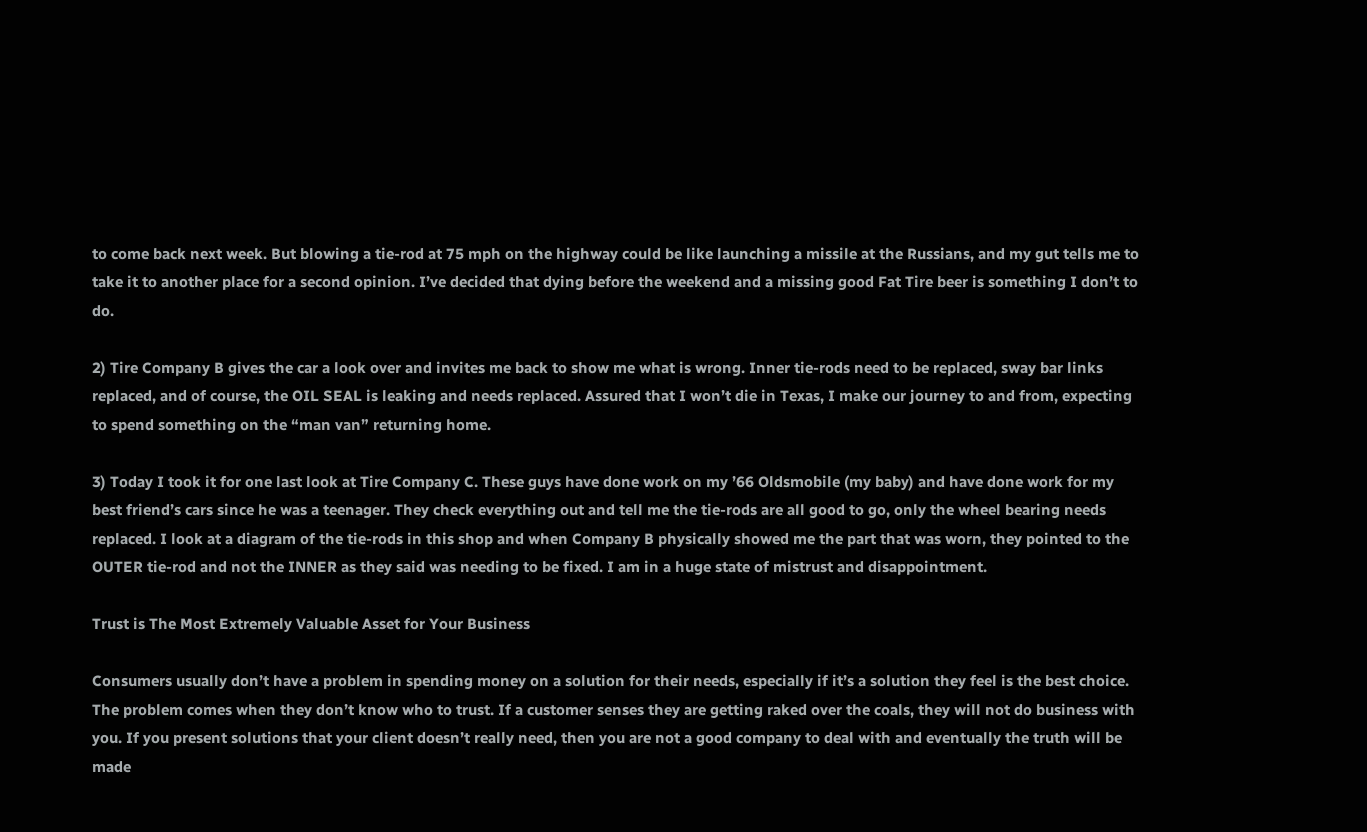to come back next week. But blowing a tie-rod at 75 mph on the highway could be like launching a missile at the Russians, and my gut tells me to take it to another place for a second opinion. I’ve decided that dying before the weekend and a missing good Fat Tire beer is something I don’t to do.

2) Tire Company B gives the car a look over and invites me back to show me what is wrong. Inner tie-rods need to be replaced, sway bar links replaced, and of course, the OIL SEAL is leaking and needs replaced. Assured that I won’t die in Texas, I make our journey to and from, expecting to spend something on the “man van” returning home.

3) Today I took it for one last look at Tire Company C. These guys have done work on my ’66 Oldsmobile (my baby) and have done work for my best friend’s cars since he was a teenager. They check everything out and tell me the tie-rods are all good to go, only the wheel bearing needs replaced. I look at a diagram of the tie-rods in this shop and when Company B physically showed me the part that was worn, they pointed to the OUTER tie-rod and not the INNER as they said was needing to be fixed. I am in a huge state of mistrust and disappointment.

Trust is The Most Extremely Valuable Asset for Your Business

Consumers usually don’t have a problem in spending money on a solution for their needs, especially if it’s a solution they feel is the best choice. The problem comes when they don’t know who to trust. If a customer senses they are getting raked over the coals, they will not do business with you. If you present solutions that your client doesn’t really need, then you are not a good company to deal with and eventually the truth will be made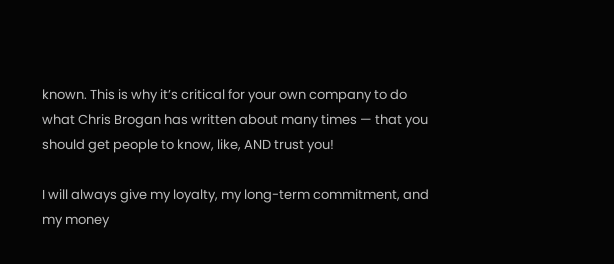known. This is why it’s critical for your own company to do what Chris Brogan has written about many times — that you should get people to know, like, AND trust you!

I will always give my loyalty, my long-term commitment, and my money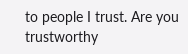to people I trust. Are you trustworthy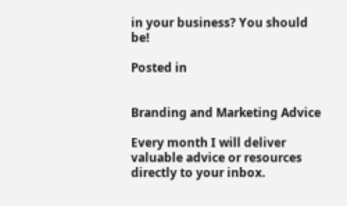in your business? You should be!

Posted in


Branding and Marketing Advice

Every month I will deliver valuable advice or resources directly to your inbox.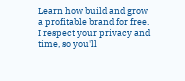Learn how build and grow a profitable brand for free. I respect your privacy and time, so you'll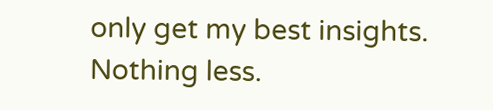only get my best insights. Nothing less.